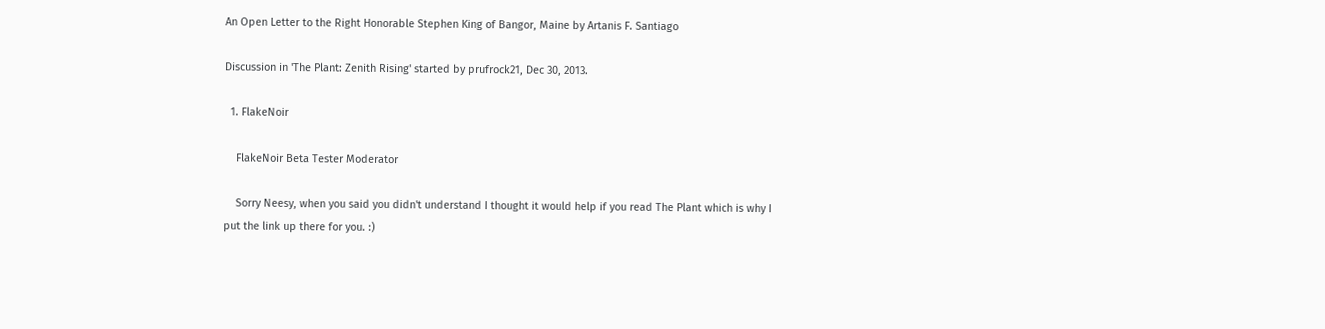An Open Letter to the Right Honorable Stephen King of Bangor, Maine by Artanis F. Santiago

Discussion in 'The Plant: Zenith Rising' started by prufrock21, Dec 30, 2013.

  1. FlakeNoir

    FlakeNoir Beta Tester Moderator

    Sorry Neesy, when you said you didn't understand I thought it would help if you read The Plant which is why I put the link up there for you. :)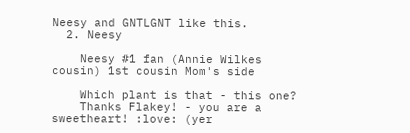Neesy and GNTLGNT like this.
  2. Neesy

    Neesy #1 fan (Annie Wilkes cousin) 1st cousin Mom's side

    Which plant is that - this one?
    Thanks Flakey! - you are a sweetheart! :love: (yer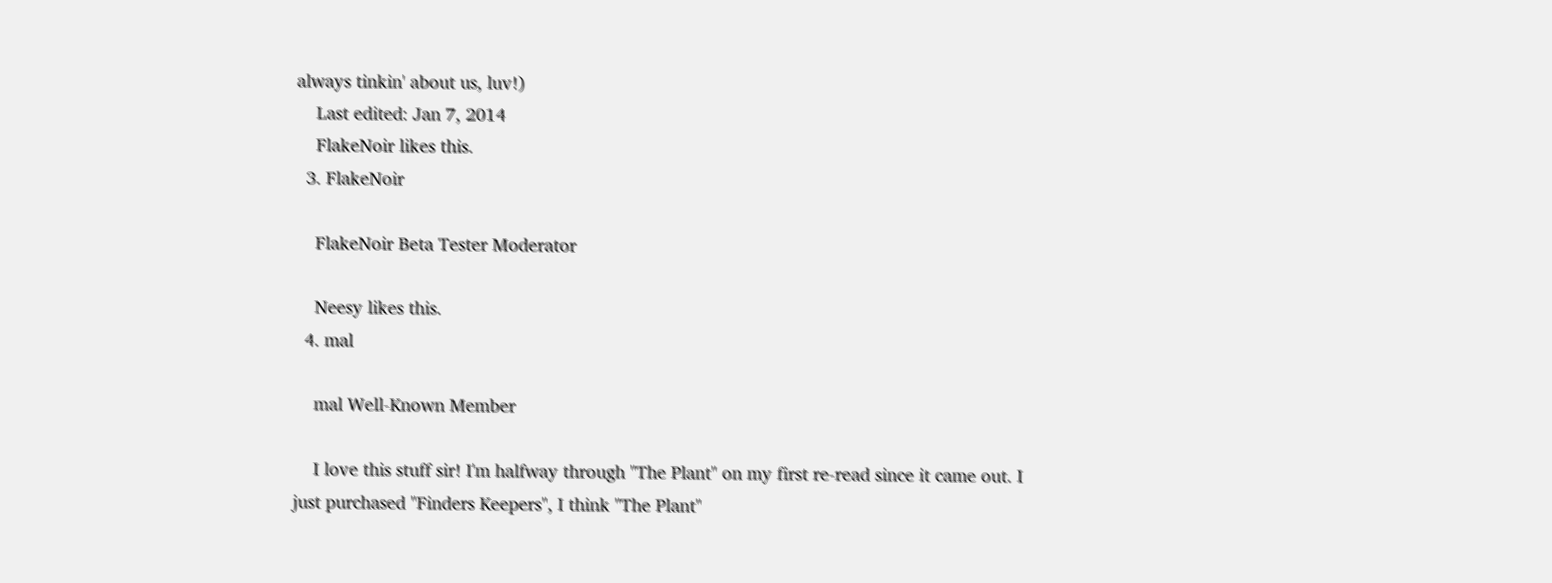always tinkin' about us, luv!)
    Last edited: Jan 7, 2014
    FlakeNoir likes this.
  3. FlakeNoir

    FlakeNoir Beta Tester Moderator

    Neesy likes this.
  4. mal

    mal Well-Known Member

    I love this stuff sir! I'm halfway through "The Plant" on my first re-read since it came out. I just purchased "Finders Keepers", I think "The Plant"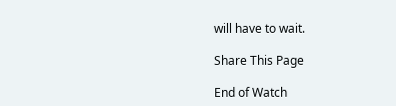will have to wait.

Share This Page

End of Watch